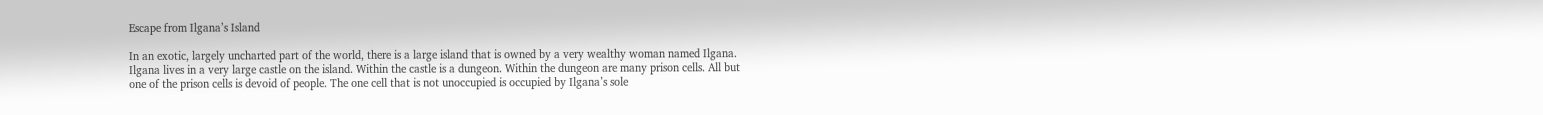Escape from Ilgana’s Island

In an exotic, largely uncharted part of the world, there is a large island that is owned by a very wealthy woman named Ilgana. Ilgana lives in a very large castle on the island. Within the castle is a dungeon. Within the dungeon are many prison cells. All but one of the prison cells is devoid of people. The one cell that is not unoccupied is occupied by Ilgana’s sole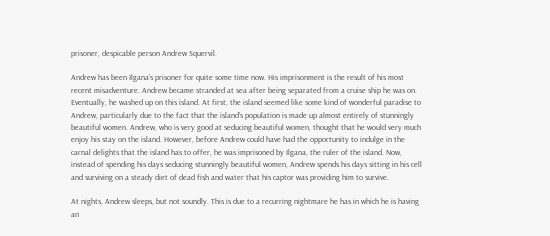prisoner, despicable person Andrew Squervil.

Andrew has been Ilgana’s prisoner for quite some time now. His imprisonment is the result of his most recent misadventure. Andrew became stranded at sea after being separated from a cruise ship he was on. Eventually, he washed up on this island. At first, the island seemed like some kind of wonderful paradise to Andrew, particularly due to the fact that the island’s population is made up almost entirely of stunningly beautiful women. Andrew, who is very good at seducing beautiful women, thought that he would very much enjoy his stay on the island. However, before Andrew could have had the opportunity to indulge in the carnal delights that the island has to offer, he was imprisoned by Ilgana, the ruler of the island. Now, instead of spending his days seducing stunningly beautiful women, Andrew spends his days sitting in his cell and surviving on a steady diet of dead fish and water that his captor was providing him to survive.

At nights, Andrew sleeps, but not soundly. This is due to a recurring nightmare he has in which he is having an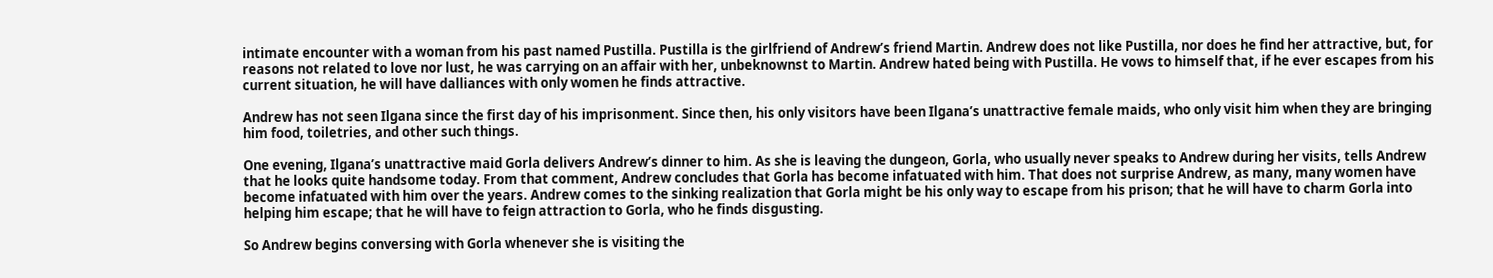intimate encounter with a woman from his past named Pustilla. Pustilla is the girlfriend of Andrew’s friend Martin. Andrew does not like Pustilla, nor does he find her attractive, but, for reasons not related to love nor lust, he was carrying on an affair with her, unbeknownst to Martin. Andrew hated being with Pustilla. He vows to himself that, if he ever escapes from his current situation, he will have dalliances with only women he finds attractive.

Andrew has not seen Ilgana since the first day of his imprisonment. Since then, his only visitors have been Ilgana’s unattractive female maids, who only visit him when they are bringing him food, toiletries, and other such things.

One evening, Ilgana’s unattractive maid Gorla delivers Andrew’s dinner to him. As she is leaving the dungeon, Gorla, who usually never speaks to Andrew during her visits, tells Andrew that he looks quite handsome today. From that comment, Andrew concludes that Gorla has become infatuated with him. That does not surprise Andrew, as many, many women have become infatuated with him over the years. Andrew comes to the sinking realization that Gorla might be his only way to escape from his prison; that he will have to charm Gorla into helping him escape; that he will have to feign attraction to Gorla, who he finds disgusting.

So Andrew begins conversing with Gorla whenever she is visiting the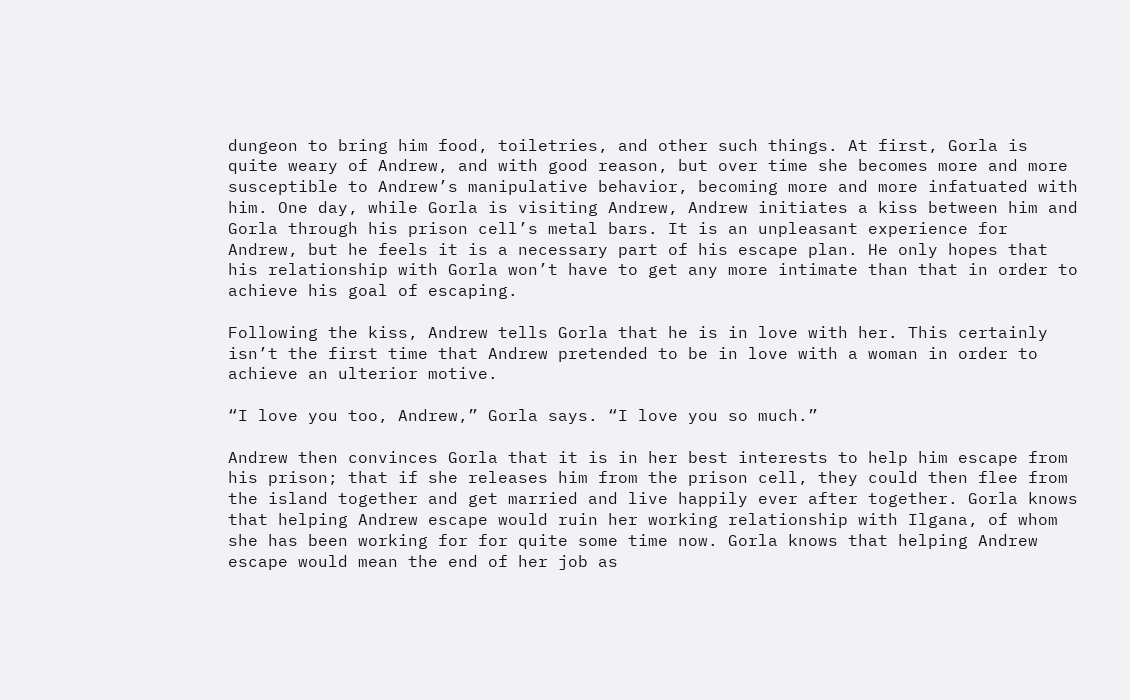dungeon to bring him food, toiletries, and other such things. At first, Gorla is quite weary of Andrew, and with good reason, but over time she becomes more and more susceptible to Andrew’s manipulative behavior, becoming more and more infatuated with him. One day, while Gorla is visiting Andrew, Andrew initiates a kiss between him and Gorla through his prison cell’s metal bars. It is an unpleasant experience for Andrew, but he feels it is a necessary part of his escape plan. He only hopes that his relationship with Gorla won’t have to get any more intimate than that in order to achieve his goal of escaping.

Following the kiss, Andrew tells Gorla that he is in love with her. This certainly isn’t the first time that Andrew pretended to be in love with a woman in order to achieve an ulterior motive.

“I love you too, Andrew,” Gorla says. “I love you so much.”

Andrew then convinces Gorla that it is in her best interests to help him escape from his prison; that if she releases him from the prison cell, they could then flee from the island together and get married and live happily ever after together. Gorla knows that helping Andrew escape would ruin her working relationship with Ilgana, of whom she has been working for for quite some time now. Gorla knows that helping Andrew escape would mean the end of her job as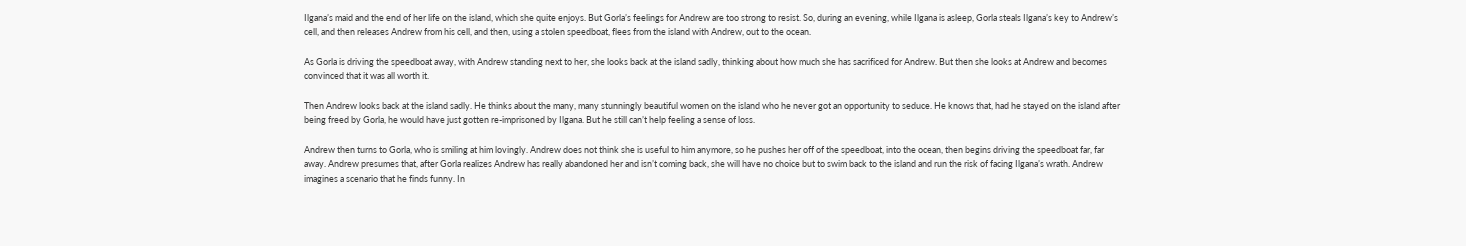Ilgana’s maid and the end of her life on the island, which she quite enjoys. But Gorla’s feelings for Andrew are too strong to resist. So, during an evening, while Ilgana is asleep, Gorla steals Ilgana’s key to Andrew’s cell, and then releases Andrew from his cell, and then, using a stolen speedboat, flees from the island with Andrew, out to the ocean.

As Gorla is driving the speedboat away, with Andrew standing next to her, she looks back at the island sadly, thinking about how much she has sacrificed for Andrew. But then she looks at Andrew and becomes convinced that it was all worth it.

Then Andrew looks back at the island sadly. He thinks about the many, many stunningly beautiful women on the island who he never got an opportunity to seduce. He knows that, had he stayed on the island after being freed by Gorla, he would have just gotten re-imprisoned by Ilgana. But he still can’t help feeling a sense of loss.

Andrew then turns to Gorla, who is smiling at him lovingly. Andrew does not think she is useful to him anymore, so he pushes her off of the speedboat, into the ocean, then begins driving the speedboat far, far away. Andrew presumes that, after Gorla realizes Andrew has really abandoned her and isn’t coming back, she will have no choice but to swim back to the island and run the risk of facing Ilgana’s wrath. Andrew imagines a scenario that he finds funny. In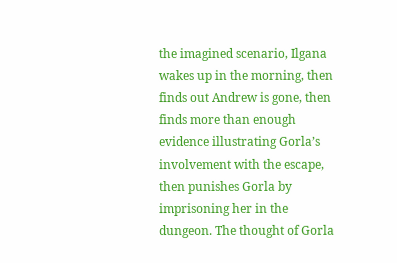the imagined scenario, Ilgana wakes up in the morning, then finds out Andrew is gone, then finds more than enough evidence illustrating Gorla’s involvement with the escape, then punishes Gorla by imprisoning her in the dungeon. The thought of Gorla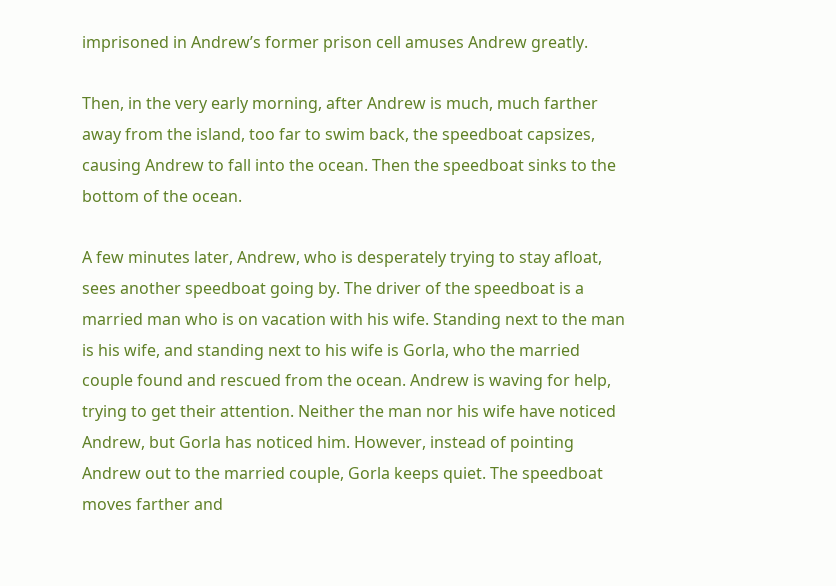imprisoned in Andrew’s former prison cell amuses Andrew greatly.

Then, in the very early morning, after Andrew is much, much farther away from the island, too far to swim back, the speedboat capsizes, causing Andrew to fall into the ocean. Then the speedboat sinks to the bottom of the ocean.

A few minutes later, Andrew, who is desperately trying to stay afloat, sees another speedboat going by. The driver of the speedboat is a married man who is on vacation with his wife. Standing next to the man is his wife, and standing next to his wife is Gorla, who the married couple found and rescued from the ocean. Andrew is waving for help, trying to get their attention. Neither the man nor his wife have noticed Andrew, but Gorla has noticed him. However, instead of pointing Andrew out to the married couple, Gorla keeps quiet. The speedboat moves farther and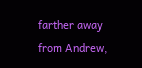farther away from Andrew,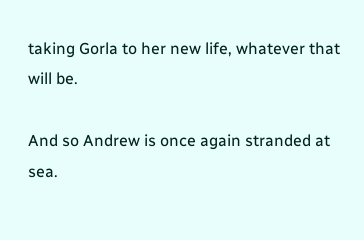taking Gorla to her new life, whatever that will be.

And so Andrew is once again stranded at sea.